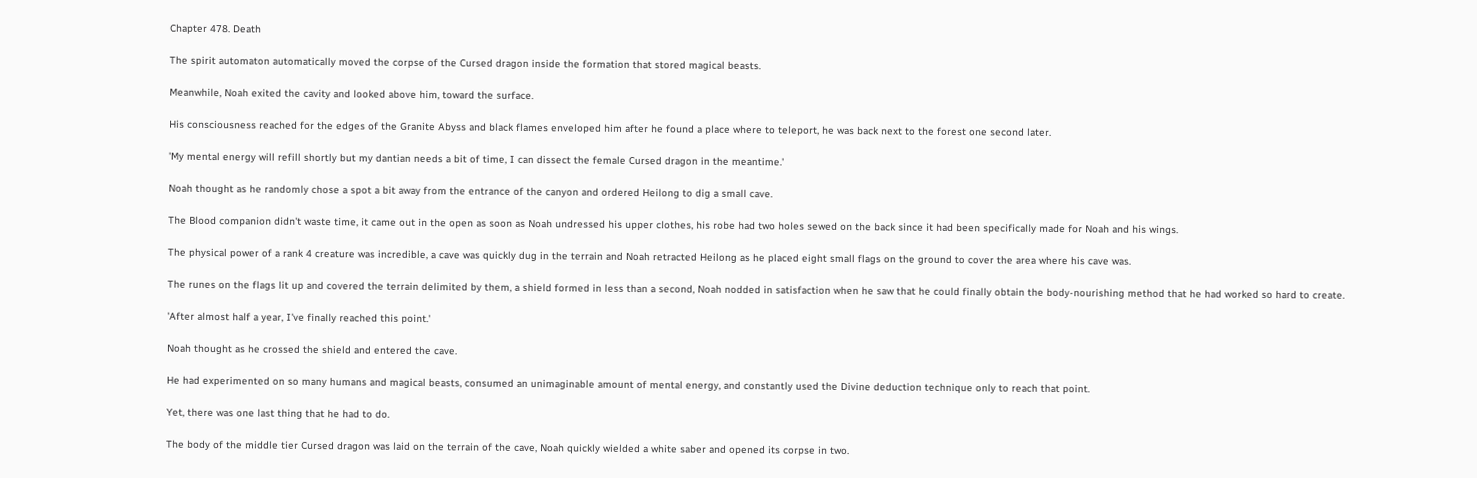Chapter 478. Death

The spirit automaton automatically moved the corpse of the Cursed dragon inside the formation that stored magical beasts.

Meanwhile, Noah exited the cavity and looked above him, toward the surface.

His consciousness reached for the edges of the Granite Abyss and black flames enveloped him after he found a place where to teleport, he was back next to the forest one second later.

'My mental energy will refill shortly but my dantian needs a bit of time, I can dissect the female Cursed dragon in the meantime.'

Noah thought as he randomly chose a spot a bit away from the entrance of the canyon and ordered Heilong to dig a small cave.

The Blood companion didn't waste time, it came out in the open as soon as Noah undressed his upper clothes, his robe had two holes sewed on the back since it had been specifically made for Noah and his wings.

The physical power of a rank 4 creature was incredible, a cave was quickly dug in the terrain and Noah retracted Heilong as he placed eight small flags on the ground to cover the area where his cave was.

The runes on the flags lit up and covered the terrain delimited by them, a shield formed in less than a second, Noah nodded in satisfaction when he saw that he could finally obtain the body-nourishing method that he had worked so hard to create.

'After almost half a year, I've finally reached this point.'

Noah thought as he crossed the shield and entered the cave.

He had experimented on so many humans and magical beasts, consumed an unimaginable amount of mental energy, and constantly used the Divine deduction technique only to reach that point.

Yet, there was one last thing that he had to do.

The body of the middle tier Cursed dragon was laid on the terrain of the cave, Noah quickly wielded a white saber and opened its corpse in two.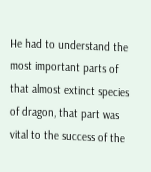He had to understand the most important parts of that almost extinct species of dragon, that part was vital to the success of the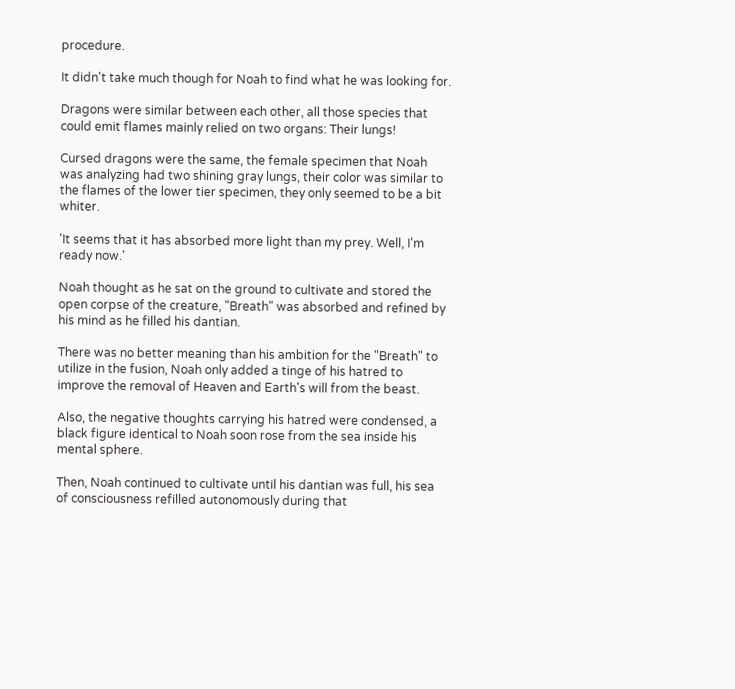procedure.

It didn't take much though for Noah to find what he was looking for.

Dragons were similar between each other, all those species that could emit flames mainly relied on two organs: Their lungs!

Cursed dragons were the same, the female specimen that Noah was analyzing had two shining gray lungs, their color was similar to the flames of the lower tier specimen, they only seemed to be a bit whiter.

'It seems that it has absorbed more light than my prey. Well, I'm ready now.'

Noah thought as he sat on the ground to cultivate and stored the open corpse of the creature, "Breath" was absorbed and refined by his mind as he filled his dantian.

There was no better meaning than his ambition for the "Breath" to utilize in the fusion, Noah only added a tinge of his hatred to improve the removal of Heaven and Earth's will from the beast.

Also, the negative thoughts carrying his hatred were condensed, a black figure identical to Noah soon rose from the sea inside his mental sphere.

Then, Noah continued to cultivate until his dantian was full, his sea of consciousness refilled autonomously during that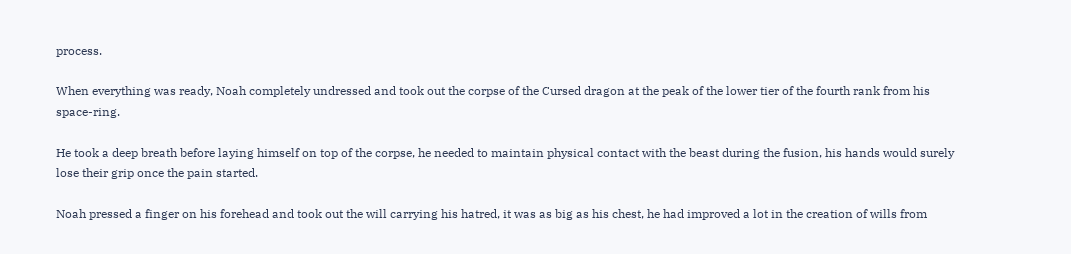process.

When everything was ready, Noah completely undressed and took out the corpse of the Cursed dragon at the peak of the lower tier of the fourth rank from his space-ring.

He took a deep breath before laying himself on top of the corpse, he needed to maintain physical contact with the beast during the fusion, his hands would surely lose their grip once the pain started.

Noah pressed a finger on his forehead and took out the will carrying his hatred, it was as big as his chest, he had improved a lot in the creation of wills from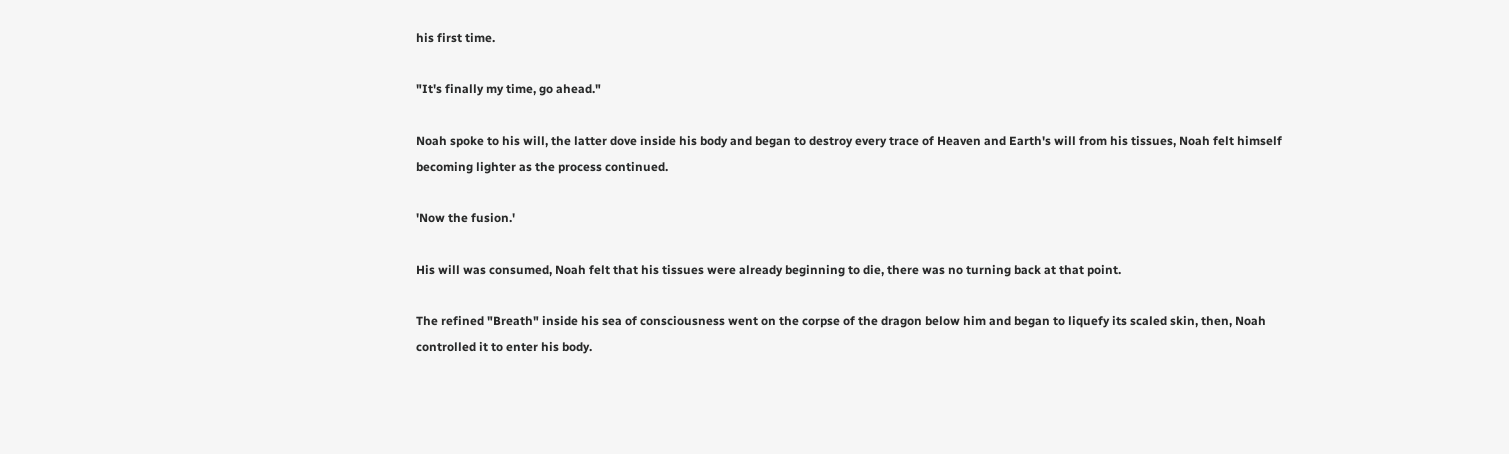his first time.

"It's finally my time, go ahead."

Noah spoke to his will, the latter dove inside his body and began to destroy every trace of Heaven and Earth's will from his tissues, Noah felt himself becoming lighter as the process continued.

'Now the fusion.'

His will was consumed, Noah felt that his tissues were already beginning to die, there was no turning back at that point.

The refined "Breath" inside his sea of consciousness went on the corpse of the dragon below him and began to liquefy its scaled skin, then, Noah controlled it to enter his body.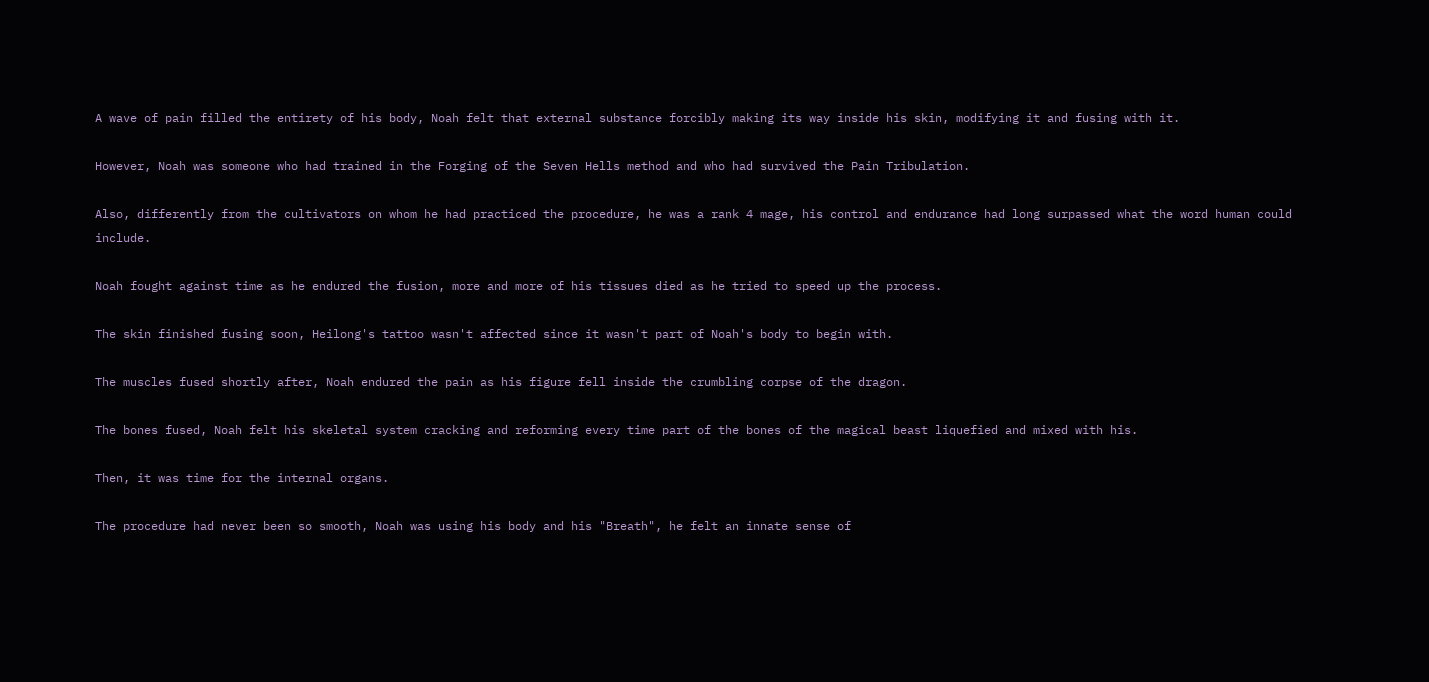A wave of pain filled the entirety of his body, Noah felt that external substance forcibly making its way inside his skin, modifying it and fusing with it.

However, Noah was someone who had trained in the Forging of the Seven Hells method and who had survived the Pain Tribulation.

Also, differently from the cultivators on whom he had practiced the procedure, he was a rank 4 mage, his control and endurance had long surpassed what the word human could include.

Noah fought against time as he endured the fusion, more and more of his tissues died as he tried to speed up the process.

The skin finished fusing soon, Heilong's tattoo wasn't affected since it wasn't part of Noah's body to begin with.

The muscles fused shortly after, Noah endured the pain as his figure fell inside the crumbling corpse of the dragon.

The bones fused, Noah felt his skeletal system cracking and reforming every time part of the bones of the magical beast liquefied and mixed with his.

Then, it was time for the internal organs.

The procedure had never been so smooth, Noah was using his body and his "Breath", he felt an innate sense of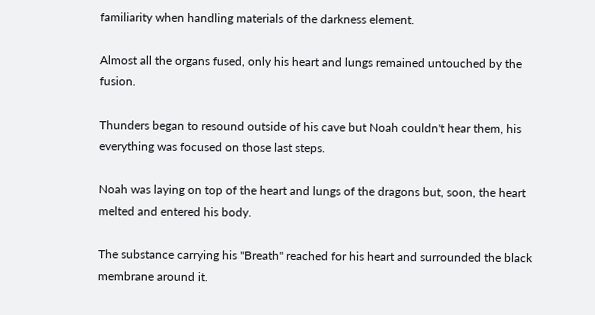familiarity when handling materials of the darkness element.

Almost all the organs fused, only his heart and lungs remained untouched by the fusion.

Thunders began to resound outside of his cave but Noah couldn't hear them, his everything was focused on those last steps.

Noah was laying on top of the heart and lungs of the dragons but, soon, the heart melted and entered his body.

The substance carrying his "Breath" reached for his heart and surrounded the black membrane around it.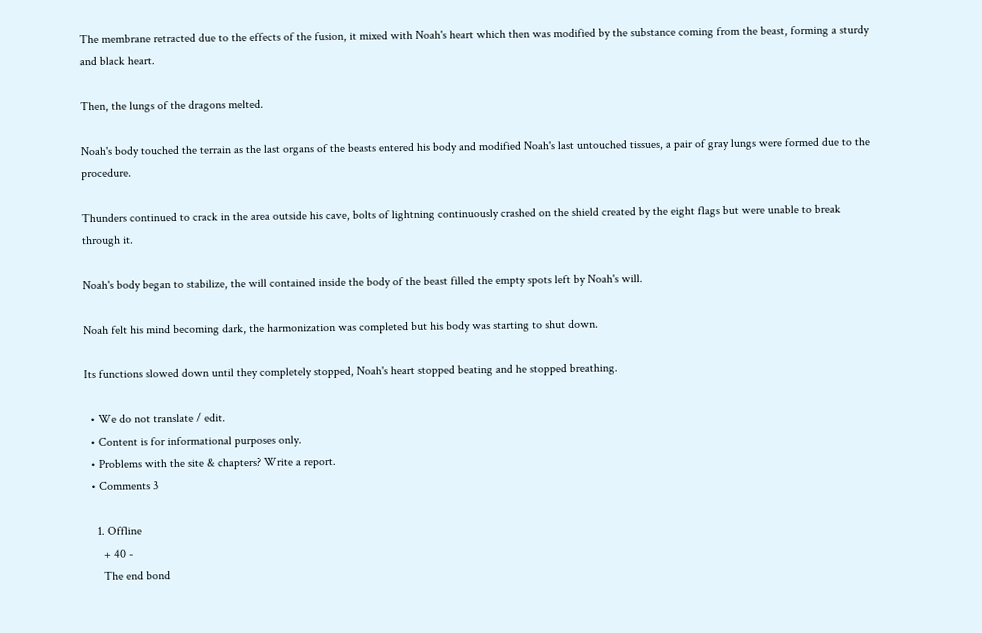The membrane retracted due to the effects of the fusion, it mixed with Noah's heart which then was modified by the substance coming from the beast, forming a sturdy and black heart.

Then, the lungs of the dragons melted.

Noah's body touched the terrain as the last organs of the beasts entered his body and modified Noah's last untouched tissues, a pair of gray lungs were formed due to the procedure.

Thunders continued to crack in the area outside his cave, bolts of lightning continuously crashed on the shield created by the eight flags but were unable to break through it.

Noah's body began to stabilize, the will contained inside the body of the beast filled the empty spots left by Noah's will.

Noah felt his mind becoming dark, the harmonization was completed but his body was starting to shut down.

Its functions slowed down until they completely stopped, Noah's heart stopped beating and he stopped breathing.

  • We do not translate / edit.
  • Content is for informational purposes only.
  • Problems with the site & chapters? Write a report.
  • Comments 3

    1. Offline
      + 40 -
      The end bond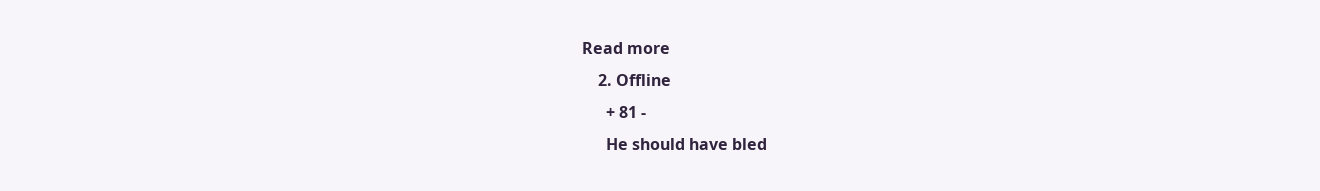Read more
    2. Offline
      + 81 -
      He should have bled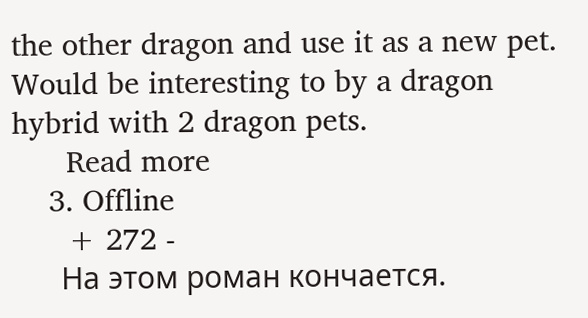the other dragon and use it as a new pet. Would be interesting to by a dragon hybrid with 2 dragon pets.
      Read more
    3. Offline
      + 272 -
      На этом роман кончается.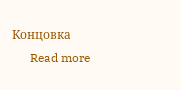Концовка
      Read more